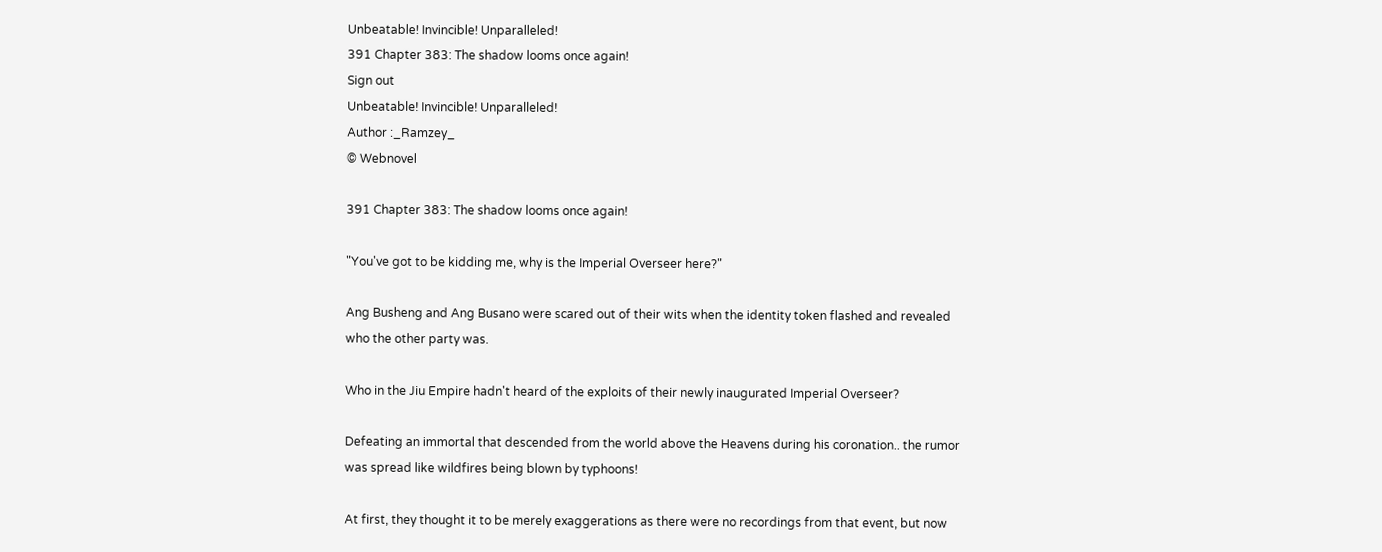Unbeatable! Invincible! Unparalleled!
391 Chapter 383: The shadow looms once again!
Sign out
Unbeatable! Invincible! Unparalleled!
Author :_Ramzey_
© Webnovel

391 Chapter 383: The shadow looms once again!

"You've got to be kidding me, why is the Imperial Overseer here?"

Ang Busheng and Ang Busano were scared out of their wits when the identity token flashed and revealed who the other party was.

Who in the Jiu Empire hadn't heard of the exploits of their newly inaugurated Imperial Overseer?

Defeating an immortal that descended from the world above the Heavens during his coronation.. the rumor was spread like wildfires being blown by typhoons!

At first, they thought it to be merely exaggerations as there were no recordings from that event, but now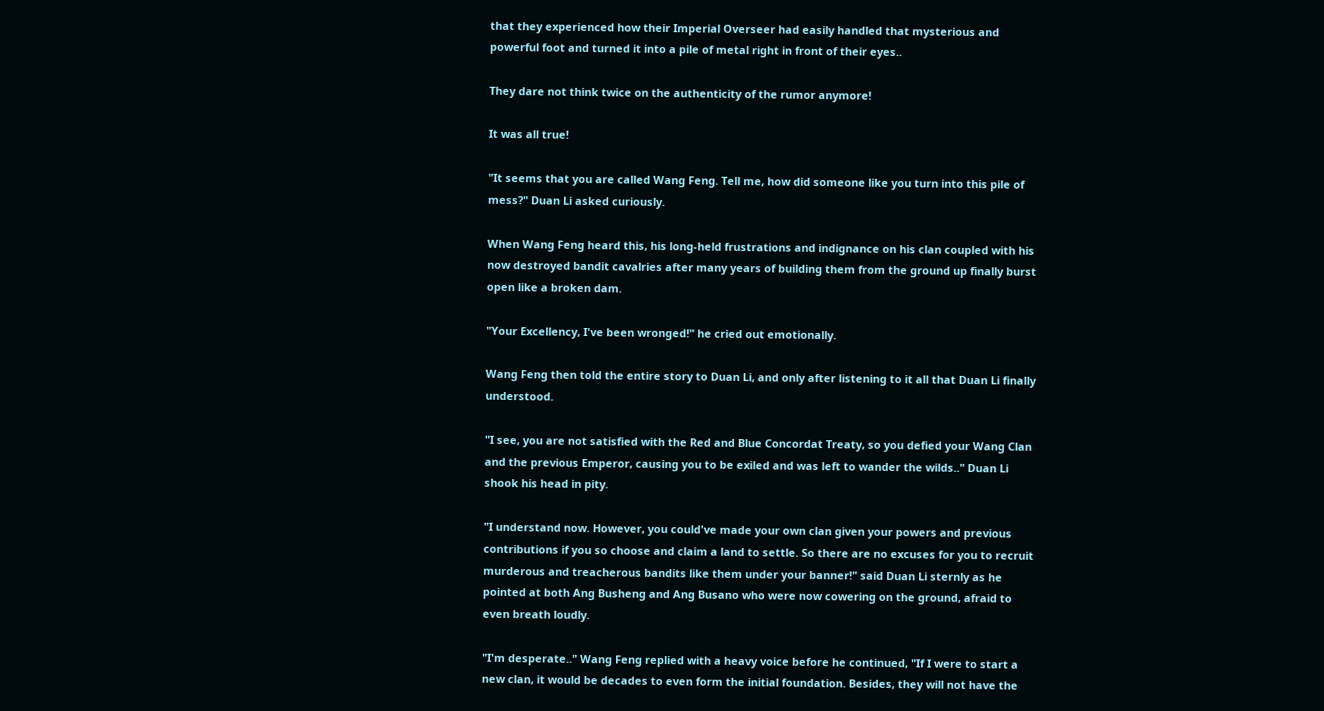that they experienced how their Imperial Overseer had easily handled that mysterious and powerful foot and turned it into a pile of metal right in front of their eyes..

They dare not think twice on the authenticity of the rumor anymore!

It was all true!

"It seems that you are called Wang Feng. Tell me, how did someone like you turn into this pile of mess?" Duan Li asked curiously.

When Wang Feng heard this, his long-held frustrations and indignance on his clan coupled with his now destroyed bandit cavalries after many years of building them from the ground up finally burst open like a broken dam.

"Your Excellency, I've been wronged!" he cried out emotionally.

Wang Feng then told the entire story to Duan Li, and only after listening to it all that Duan Li finally understood.

"I see, you are not satisfied with the Red and Blue Concordat Treaty, so you defied your Wang Clan and the previous Emperor, causing you to be exiled and was left to wander the wilds.." Duan Li shook his head in pity.

"I understand now. However, you could've made your own clan given your powers and previous contributions if you so choose and claim a land to settle. So there are no excuses for you to recruit murderous and treacherous bandits like them under your banner!" said Duan Li sternly as he pointed at both Ang Busheng and Ang Busano who were now cowering on the ground, afraid to even breath loudly.

"I'm desperate.." Wang Feng replied with a heavy voice before he continued, "If I were to start a new clan, it would be decades to even form the initial foundation. Besides, they will not have the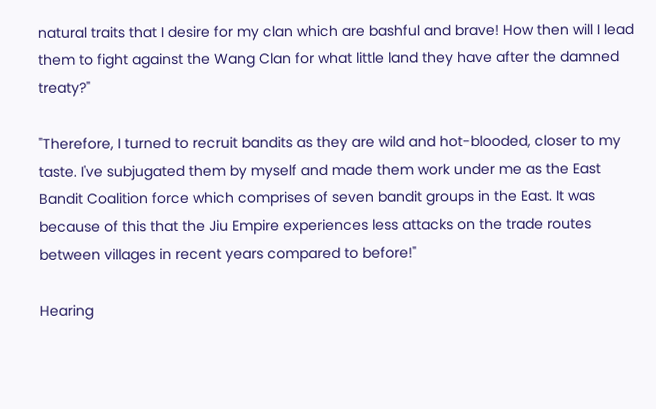natural traits that I desire for my clan which are bashful and brave! How then will I lead them to fight against the Wang Clan for what little land they have after the damned treaty?"

"Therefore, I turned to recruit bandits as they are wild and hot-blooded, closer to my taste. I've subjugated them by myself and made them work under me as the East Bandit Coalition force which comprises of seven bandit groups in the East. It was because of this that the Jiu Empire experiences less attacks on the trade routes between villages in recent years compared to before!"

Hearing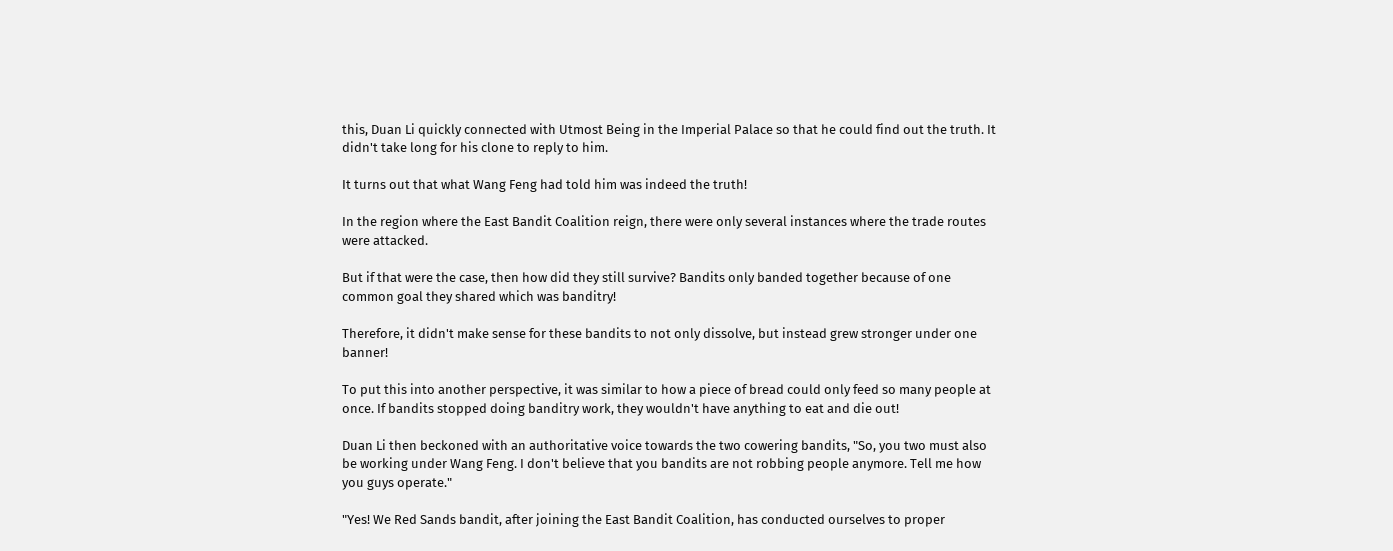this, Duan Li quickly connected with Utmost Being in the Imperial Palace so that he could find out the truth. It didn't take long for his clone to reply to him.

It turns out that what Wang Feng had told him was indeed the truth!

In the region where the East Bandit Coalition reign, there were only several instances where the trade routes were attacked.

But if that were the case, then how did they still survive? Bandits only banded together because of one common goal they shared which was banditry!

Therefore, it didn't make sense for these bandits to not only dissolve, but instead grew stronger under one banner!

To put this into another perspective, it was similar to how a piece of bread could only feed so many people at once. If bandits stopped doing banditry work, they wouldn't have anything to eat and die out!

Duan Li then beckoned with an authoritative voice towards the two cowering bandits, "So, you two must also be working under Wang Feng. I don't believe that you bandits are not robbing people anymore. Tell me how you guys operate."

"Yes! We Red Sands bandit, after joining the East Bandit Coalition, has conducted ourselves to proper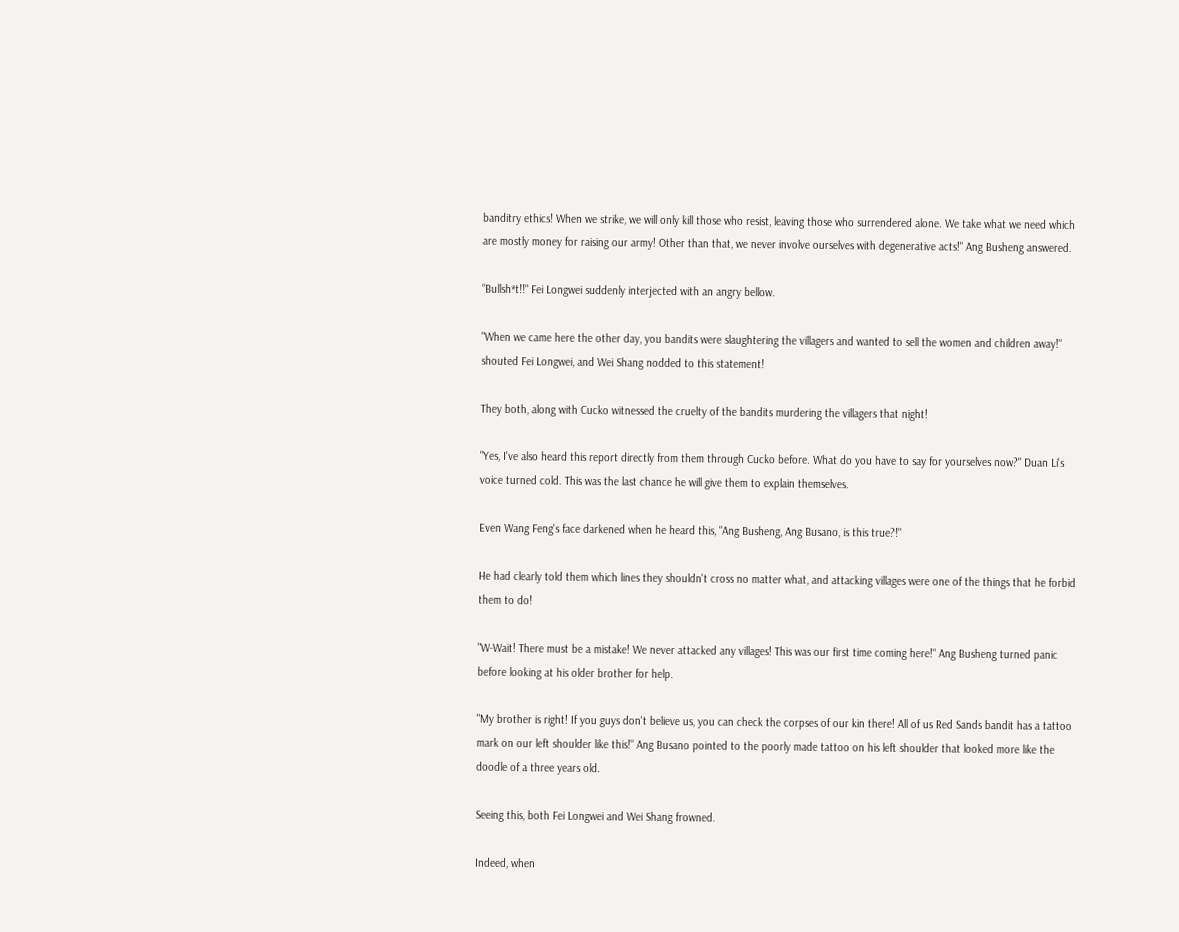banditry ethics! When we strike, we will only kill those who resist, leaving those who surrendered alone. We take what we need which are mostly money for raising our army! Other than that, we never involve ourselves with degenerative acts!" Ang Busheng answered.

"Bullsh*t!!" Fei Longwei suddenly interjected with an angry bellow.

"When we came here the other day, you bandits were slaughtering the villagers and wanted to sell the women and children away!" shouted Fei Longwei, and Wei Shang nodded to this statement!

They both, along with Cucko witnessed the cruelty of the bandits murdering the villagers that night!

"Yes, I've also heard this report directly from them through Cucko before. What do you have to say for yourselves now?" Duan Li's voice turned cold. This was the last chance he will give them to explain themselves.

Even Wang Feng's face darkened when he heard this, "Ang Busheng, Ang Busano, is this true?!"

He had clearly told them which lines they shouldn't cross no matter what, and attacking villages were one of the things that he forbid them to do!

"W-Wait! There must be a mistake! We never attacked any villages! This was our first time coming here!" Ang Busheng turned panic before looking at his older brother for help.

"My brother is right! If you guys don't believe us, you can check the corpses of our kin there! All of us Red Sands bandit has a tattoo mark on our left shoulder like this!" Ang Busano pointed to the poorly made tattoo on his left shoulder that looked more like the doodle of a three years old.

Seeing this, both Fei Longwei and Wei Shang frowned.

Indeed, when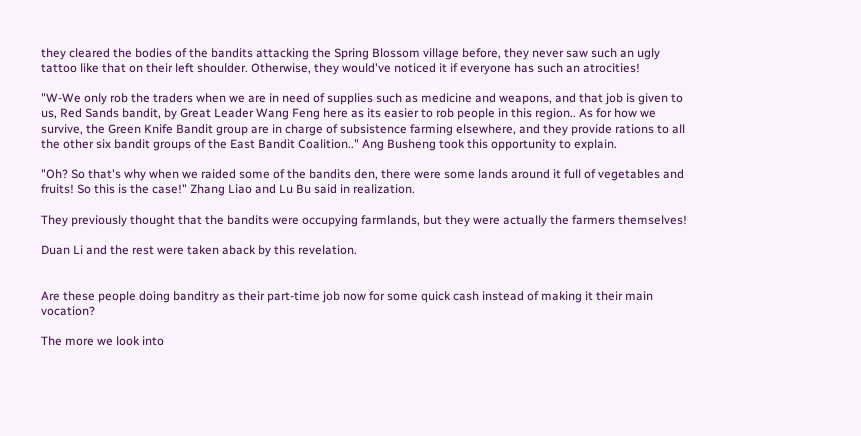they cleared the bodies of the bandits attacking the Spring Blossom village before, they never saw such an ugly tattoo like that on their left shoulder. Otherwise, they would've noticed it if everyone has such an atrocities!

"W-We only rob the traders when we are in need of supplies such as medicine and weapons, and that job is given to us, Red Sands bandit, by Great Leader Wang Feng here as its easier to rob people in this region.. As for how we survive, the Green Knife Bandit group are in charge of subsistence farming elsewhere, and they provide rations to all the other six bandit groups of the East Bandit Coalition.." Ang Busheng took this opportunity to explain.

"Oh? So that's why when we raided some of the bandits den, there were some lands around it full of vegetables and fruits! So this is the case!" Zhang Liao and Lu Bu said in realization.

They previously thought that the bandits were occupying farmlands, but they were actually the farmers themselves!

Duan Li and the rest were taken aback by this revelation.


Are these people doing banditry as their part-time job now for some quick cash instead of making it their main vocation?

The more we look into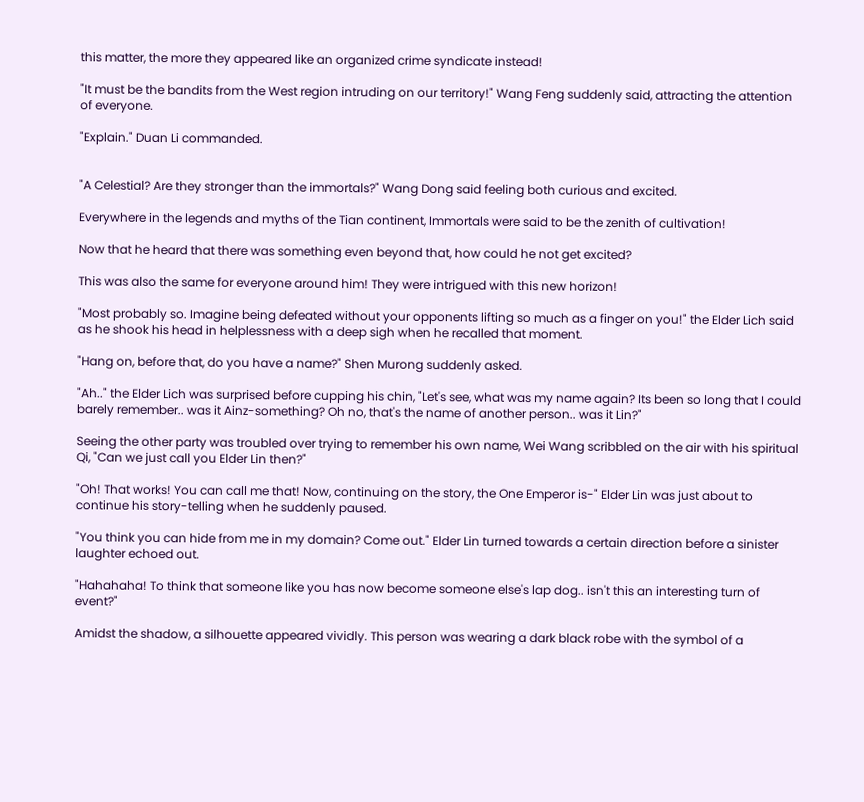this matter, the more they appeared like an organized crime syndicate instead!

"It must be the bandits from the West region intruding on our territory!" Wang Feng suddenly said, attracting the attention of everyone.

"Explain." Duan Li commanded.


"A Celestial? Are they stronger than the immortals?" Wang Dong said feeling both curious and excited.

Everywhere in the legends and myths of the Tian continent, Immortals were said to be the zenith of cultivation!

Now that he heard that there was something even beyond that, how could he not get excited?

This was also the same for everyone around him! They were intrigued with this new horizon!

"Most probably so. Imagine being defeated without your opponents lifting so much as a finger on you!" the Elder Lich said as he shook his head in helplessness with a deep sigh when he recalled that moment.

"Hang on, before that, do you have a name?" Shen Murong suddenly asked.

"Ah.." the Elder Lich was surprised before cupping his chin, "Let's see, what was my name again? Its been so long that I could barely remember.. was it Ainz-something? Oh no, that's the name of another person.. was it Lin?"

Seeing the other party was troubled over trying to remember his own name, Wei Wang scribbled on the air with his spiritual Qi, "Can we just call you Elder Lin then?"

"Oh! That works! You can call me that! Now, continuing on the story, the One Emperor is-" Elder Lin was just about to continue his story-telling when he suddenly paused.

"You think you can hide from me in my domain? Come out." Elder Lin turned towards a certain direction before a sinister laughter echoed out.

"Hahahaha! To think that someone like you has now become someone else's lap dog.. isn't this an interesting turn of event?"

Amidst the shadow, a silhouette appeared vividly. This person was wearing a dark black robe with the symbol of a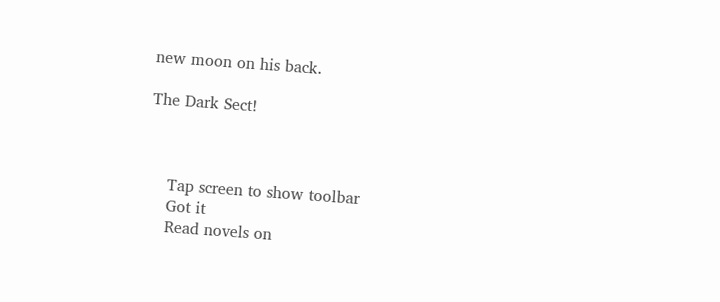new moon on his back.

The Dark Sect!



    Tap screen to show toolbar
    Got it
    Read novels on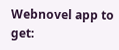Webnovel app to get: